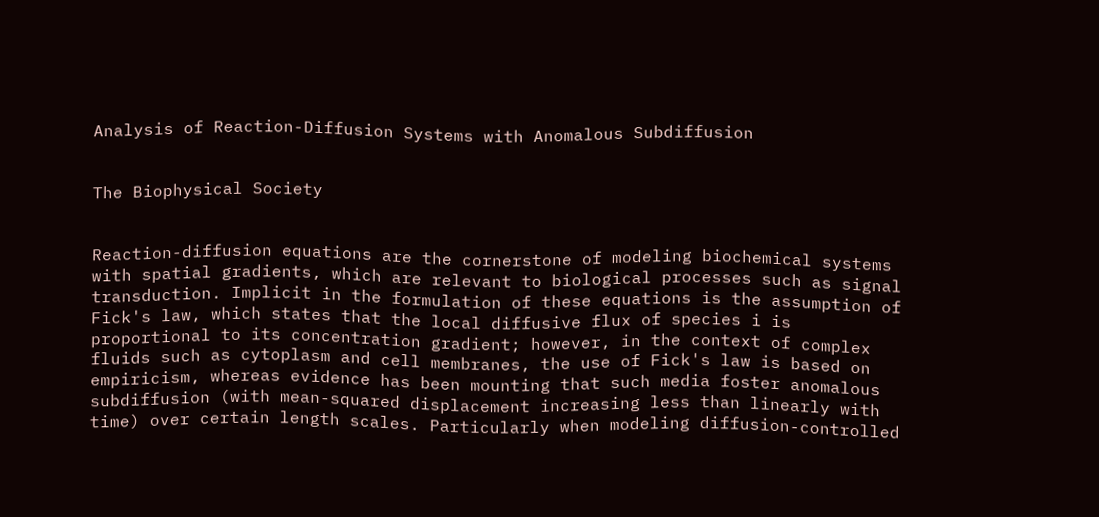Analysis of Reaction-Diffusion Systems with Anomalous Subdiffusion


The Biophysical Society


Reaction-diffusion equations are the cornerstone of modeling biochemical systems with spatial gradients, which are relevant to biological processes such as signal transduction. Implicit in the formulation of these equations is the assumption of Fick's law, which states that the local diffusive flux of species i is proportional to its concentration gradient; however, in the context of complex fluids such as cytoplasm and cell membranes, the use of Fick's law is based on empiricism, whereas evidence has been mounting that such media foster anomalous subdiffusion (with mean-squared displacement increasing less than linearly with time) over certain length scales. Particularly when modeling diffusion-controlled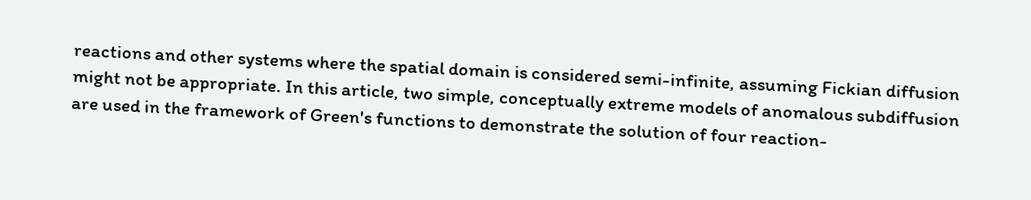reactions and other systems where the spatial domain is considered semi-infinite, assuming Fickian diffusion might not be appropriate. In this article, two simple, conceptually extreme models of anomalous subdiffusion are used in the framework of Green's functions to demonstrate the solution of four reaction-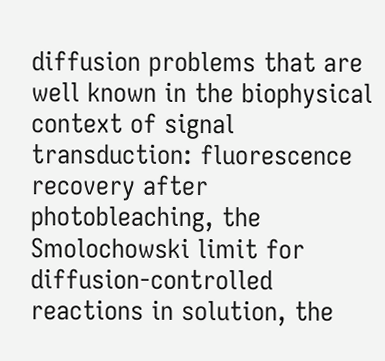diffusion problems that are well known in the biophysical context of signal transduction: fluorescence recovery after photobleaching, the Smolochowski limit for diffusion-controlled reactions in solution, the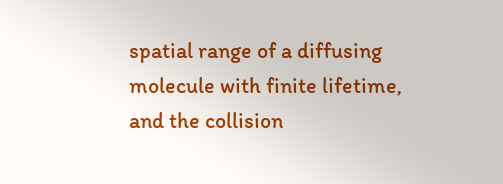spatial range of a diffusing molecule with finite lifetime, and the collision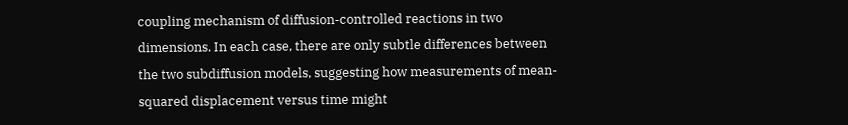coupling mechanism of diffusion-controlled reactions in two dimensions. In each case, there are only subtle differences between the two subdiffusion models, suggesting how measurements of mean-squared displacement versus time might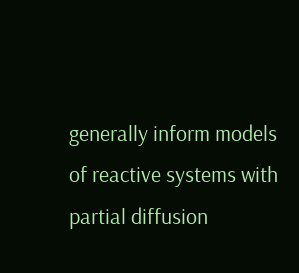generally inform models of reactive systems with partial diffusion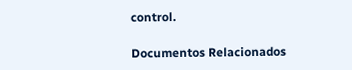control.

Documentos Relacionados